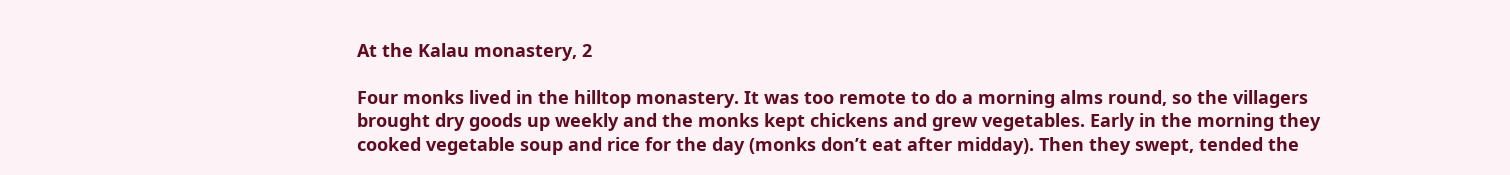At the Kalau monastery, 2

Four monks lived in the hilltop monastery. It was too remote to do a morning alms round, so the villagers brought dry goods up weekly and the monks kept chickens and grew vegetables. Early in the morning they cooked vegetable soup and rice for the day (monks don’t eat after midday). Then they swept, tended the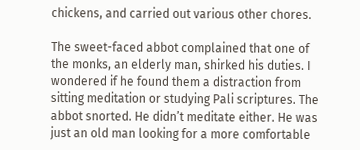chickens, and carried out various other chores.

The sweet-faced abbot complained that one of the monks, an elderly man, shirked his duties. I wondered if he found them a distraction from sitting meditation or studying Pali scriptures. The abbot snorted. He didn’t meditate either. He was just an old man looking for a more comfortable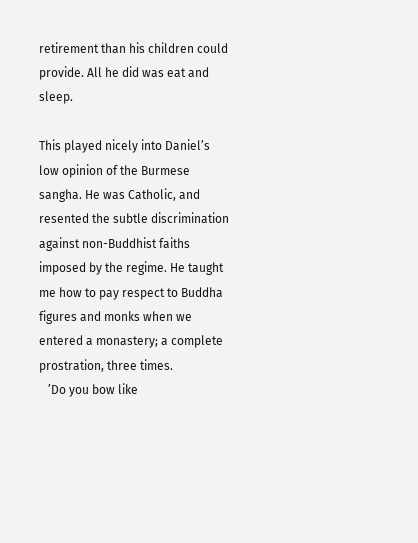retirement than his children could provide. All he did was eat and sleep.

This played nicely into Daniel’s low opinion of the Burmese sangha. He was Catholic, and resented the subtle discrimination against non-Buddhist faiths imposed by the regime. He taught me how to pay respect to Buddha figures and monks when we entered a monastery; a complete prostration, three times.
   ’Do you bow like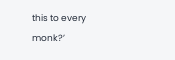this to every monk?’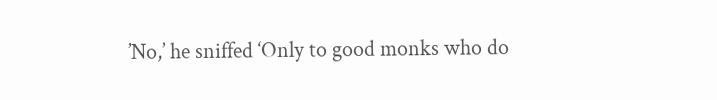’No,’ he sniffed ‘Only to good monks who do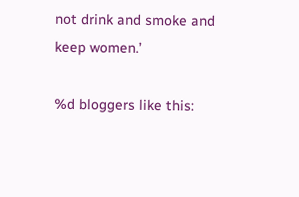not drink and smoke and keep women.’

%d bloggers like this: